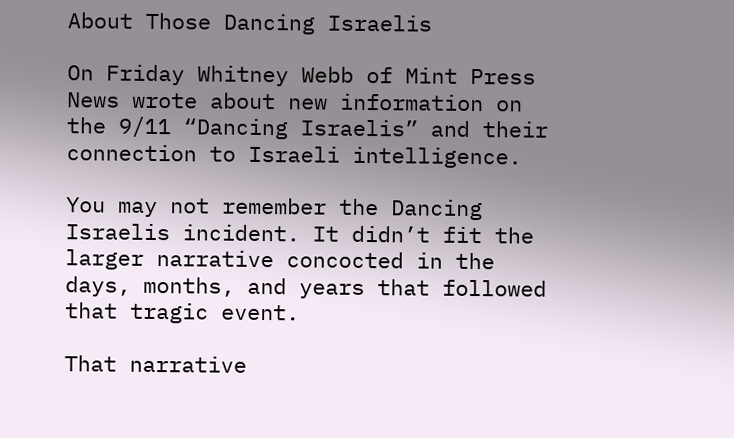About Those Dancing Israelis

On Friday Whitney Webb of Mint Press News wrote about new information on the 9/11 “Dancing Israelis” and their connection to Israeli intelligence.

You may not remember the Dancing Israelis incident. It didn’t fit the larger narrative concocted in the days, months, and years that followed that tragic event.

That narrative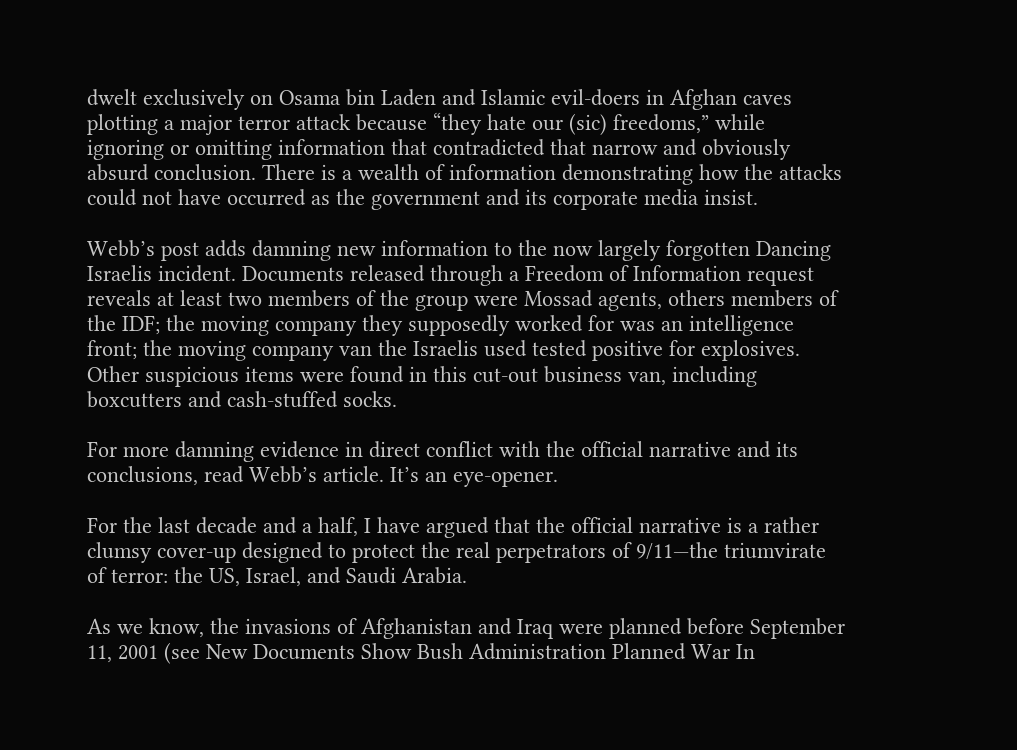dwelt exclusively on Osama bin Laden and Islamic evil-doers in Afghan caves plotting a major terror attack because “they hate our (sic) freedoms,” while ignoring or omitting information that contradicted that narrow and obviously absurd conclusion. There is a wealth of information demonstrating how the attacks could not have occurred as the government and its corporate media insist.

Webb’s post adds damning new information to the now largely forgotten Dancing Israelis incident. Documents released through a Freedom of Information request reveals at least two members of the group were Mossad agents, others members of the IDF; the moving company they supposedly worked for was an intelligence front; the moving company van the Israelis used tested positive for explosives. Other suspicious items were found in this cut-out business van, including boxcutters and cash-stuffed socks.

For more damning evidence in direct conflict with the official narrative and its conclusions, read Webb’s article. It’s an eye-opener.

For the last decade and a half, I have argued that the official narrative is a rather clumsy cover-up designed to protect the real perpetrators of 9/11—the triumvirate of terror: the US, Israel, and Saudi Arabia.

As we know, the invasions of Afghanistan and Iraq were planned before September 11, 2001 (see New Documents Show Bush Administration Planned War In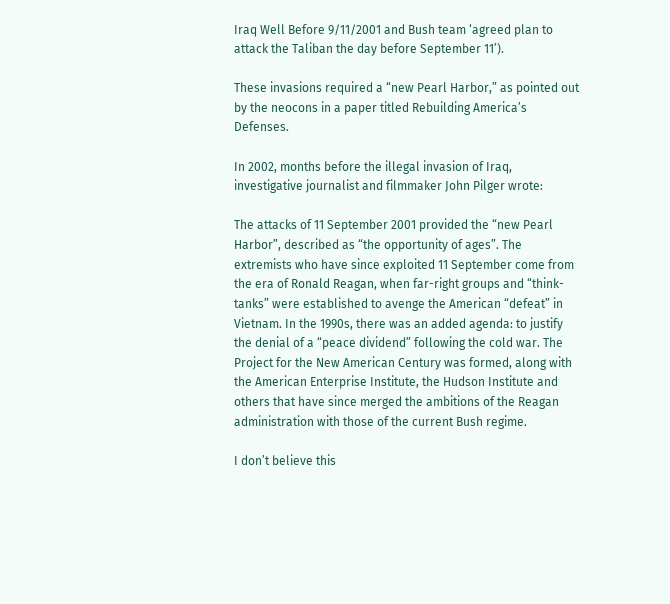Iraq Well Before 9/11/2001 and Bush team ‘agreed plan to attack the Taliban the day before September 11’).

These invasions required a “new Pearl Harbor,” as pointed out by the neocons in a paper titled Rebuilding America’s Defenses.

In 2002, months before the illegal invasion of Iraq, investigative journalist and filmmaker John Pilger wrote:

The attacks of 11 September 2001 provided the “new Pearl Harbor”, described as “the opportunity of ages”. The extremists who have since exploited 11 September come from the era of Ronald Reagan, when far-right groups and “think-tanks” were established to avenge the American “defeat” in Vietnam. In the 1990s, there was an added agenda: to justify the denial of a “peace dividend” following the cold war. The Project for the New American Century was formed, along with the American Enterprise Institute, the Hudson Institute and others that have since merged the ambitions of the Reagan administration with those of the current Bush regime.

I don’t believe this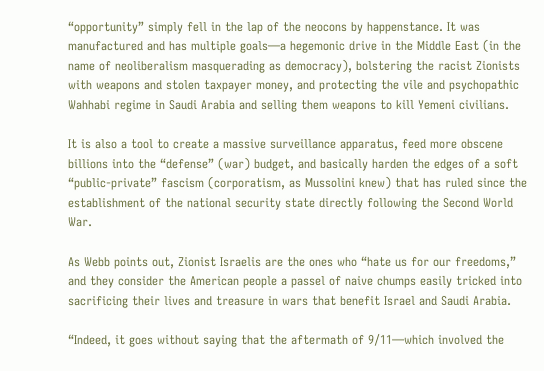“opportunity” simply fell in the lap of the neocons by happenstance. It was manufactured and has multiple goals—a hegemonic drive in the Middle East (in the name of neoliberalism masquerading as democracy), bolstering the racist Zionists with weapons and stolen taxpayer money, and protecting the vile and psychopathic Wahhabi regime in Saudi Arabia and selling them weapons to kill Yemeni civilians.

It is also a tool to create a massive surveillance apparatus, feed more obscene billions into the “defense” (war) budget, and basically harden the edges of a soft “public-private” fascism (corporatism, as Mussolini knew) that has ruled since the establishment of the national security state directly following the Second World War.

As Webb points out, Zionist Israelis are the ones who “hate us for our freedoms,” and they consider the American people a passel of naive chumps easily tricked into sacrificing their lives and treasure in wars that benefit Israel and Saudi Arabia.

“Indeed, it goes without saying that the aftermath of 9/11—which involved the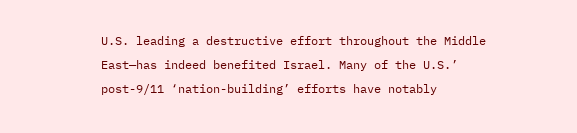U.S. leading a destructive effort throughout the Middle East—has indeed benefited Israel. Many of the U.S.’ post-9/11 ‘nation-building’ efforts have notably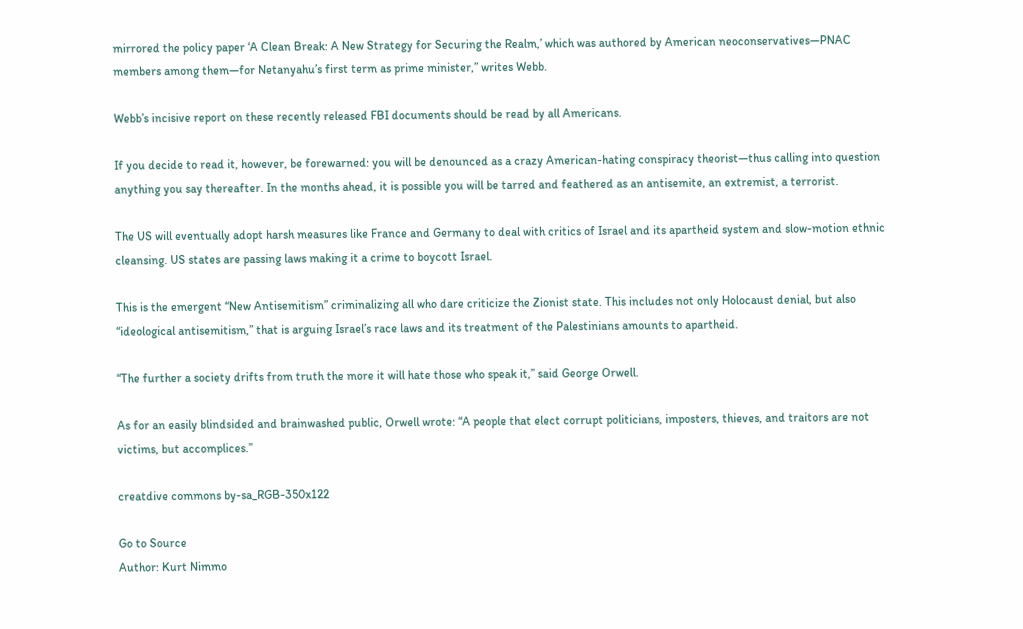mirrored the policy paper ‘A Clean Break: A New Strategy for Securing the Realm,’ which was authored by American neoconservatives—PNAC members among them—for Netanyahu’s first term as prime minister,” writes Webb.

Webb’s incisive report on these recently released FBI documents should be read by all Americans.

If you decide to read it, however, be forewarned: you will be denounced as a crazy American-hating conspiracy theorist—thus calling into question anything you say thereafter. In the months ahead, it is possible you will be tarred and feathered as an antisemite, an extremist, a terrorist.

The US will eventually adopt harsh measures like France and Germany to deal with critics of Israel and its apartheid system and slow-motion ethnic cleansing. US states are passing laws making it a crime to boycott Israel.

This is the emergent “New Antisemitism” criminalizing all who dare criticize the Zionist state. This includes not only Holocaust denial, but also “ideological antisemitism,” that is arguing Israel’s race laws and its treatment of the Palestinians amounts to apartheid.

“The further a society drifts from truth the more it will hate those who speak it,” said George Orwell.

As for an easily blindsided and brainwashed public, Orwell wrote: “A people that elect corrupt politicians, imposters, thieves, and traitors are not victims, but accomplices.”

creatdive commons by-sa_RGB-350x122

Go to Source
Author: Kurt Nimmo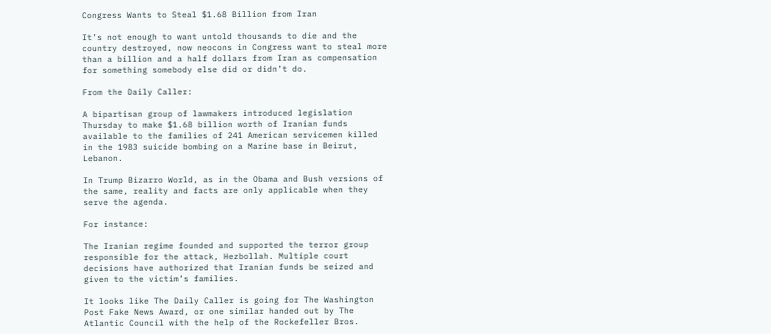Congress Wants to Steal $1.68 Billion from Iran

It’s not enough to want untold thousands to die and the country destroyed, now neocons in Congress want to steal more than a billion and a half dollars from Iran as compensation for something somebody else did or didn’t do.

From the Daily Caller:

A bipartisan group of lawmakers introduced legislation Thursday to make $1.68 billion worth of Iranian funds available to the families of 241 American servicemen killed in the 1983 suicide bombing on a Marine base in Beirut, Lebanon.

In Trump Bizarro World, as in the Obama and Bush versions of the same, reality and facts are only applicable when they serve the agenda.

For instance:

The Iranian regime founded and supported the terror group responsible for the attack, Hezbollah. Multiple court decisions have authorized that Iranian funds be seized and given to the victim’s families.

It looks like The Daily Caller is going for The Washington Post Fake News Award, or one similar handed out by The Atlantic Council with the help of the Rockefeller Bros.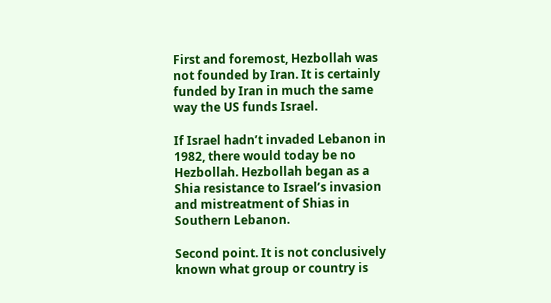First and foremost, Hezbollah was not founded by Iran. It is certainly funded by Iran in much the same way the US funds Israel.

If Israel hadn’t invaded Lebanon in 1982, there would today be no Hezbollah. Hezbollah began as a Shia resistance to Israel’s invasion and mistreatment of Shias in Southern Lebanon.

Second point. It is not conclusively known what group or country is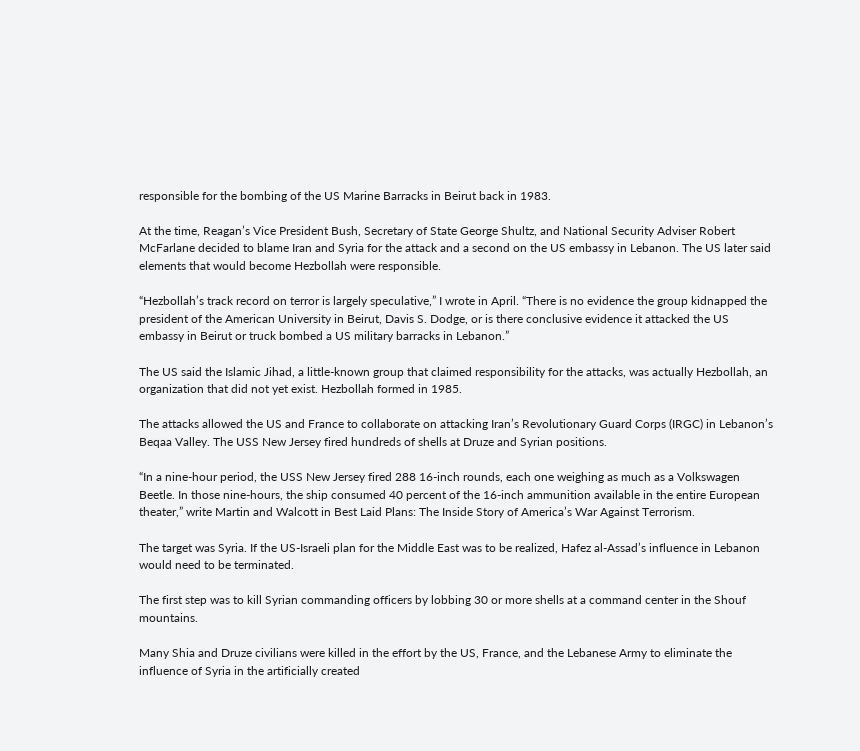responsible for the bombing of the US Marine Barracks in Beirut back in 1983.

At the time, Reagan’s Vice President Bush, Secretary of State George Shultz, and National Security Adviser Robert McFarlane decided to blame Iran and Syria for the attack and a second on the US embassy in Lebanon. The US later said elements that would become Hezbollah were responsible.

“Hezbollah’s track record on terror is largely speculative,” I wrote in April. “There is no evidence the group kidnapped the president of the American University in Beirut, Davis S. Dodge, or is there conclusive evidence it attacked the US embassy in Beirut or truck bombed a US military barracks in Lebanon.”

The US said the Islamic Jihad, a little-known group that claimed responsibility for the attacks, was actually Hezbollah, an organization that did not yet exist. Hezbollah formed in 1985.

The attacks allowed the US and France to collaborate on attacking Iran’s Revolutionary Guard Corps (IRGC) in Lebanon’s Beqaa Valley. The USS New Jersey fired hundreds of shells at Druze and Syrian positions.

“In a nine-hour period, the USS New Jersey fired 288 16-inch rounds, each one weighing as much as a Volkswagen Beetle. In those nine-hours, the ship consumed 40 percent of the 16-inch ammunition available in the entire European theater,” write Martin and Walcott in Best Laid Plans: The Inside Story of America’s War Against Terrorism.

The target was Syria. If the US-Israeli plan for the Middle East was to be realized, Hafez al-Assad’s influence in Lebanon would need to be terminated.

The first step was to kill Syrian commanding officers by lobbing 30 or more shells at a command center in the Shouf mountains.

Many Shia and Druze civilians were killed in the effort by the US, France, and the Lebanese Army to eliminate the influence of Syria in the artificially created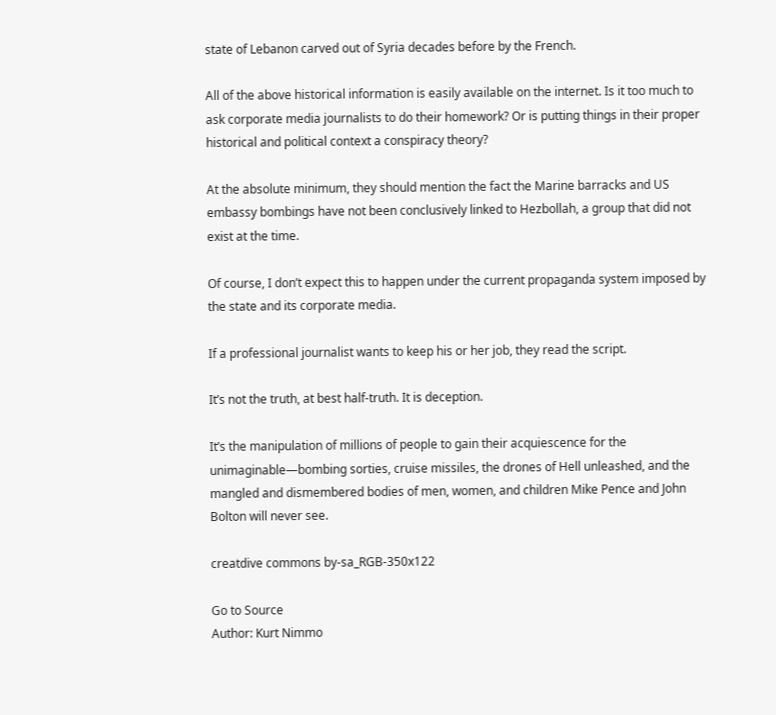state of Lebanon carved out of Syria decades before by the French.

All of the above historical information is easily available on the internet. Is it too much to ask corporate media journalists to do their homework? Or is putting things in their proper historical and political context a conspiracy theory?

At the absolute minimum, they should mention the fact the Marine barracks and US embassy bombings have not been conclusively linked to Hezbollah, a group that did not exist at the time.

Of course, I don’t expect this to happen under the current propaganda system imposed by the state and its corporate media.

If a professional journalist wants to keep his or her job, they read the script.

It’s not the truth, at best half-truth. It is deception.

It’s the manipulation of millions of people to gain their acquiescence for the unimaginable—bombing sorties, cruise missiles, the drones of Hell unleashed, and the mangled and dismembered bodies of men, women, and children Mike Pence and John Bolton will never see.

creatdive commons by-sa_RGB-350x122

Go to Source
Author: Kurt Nimmo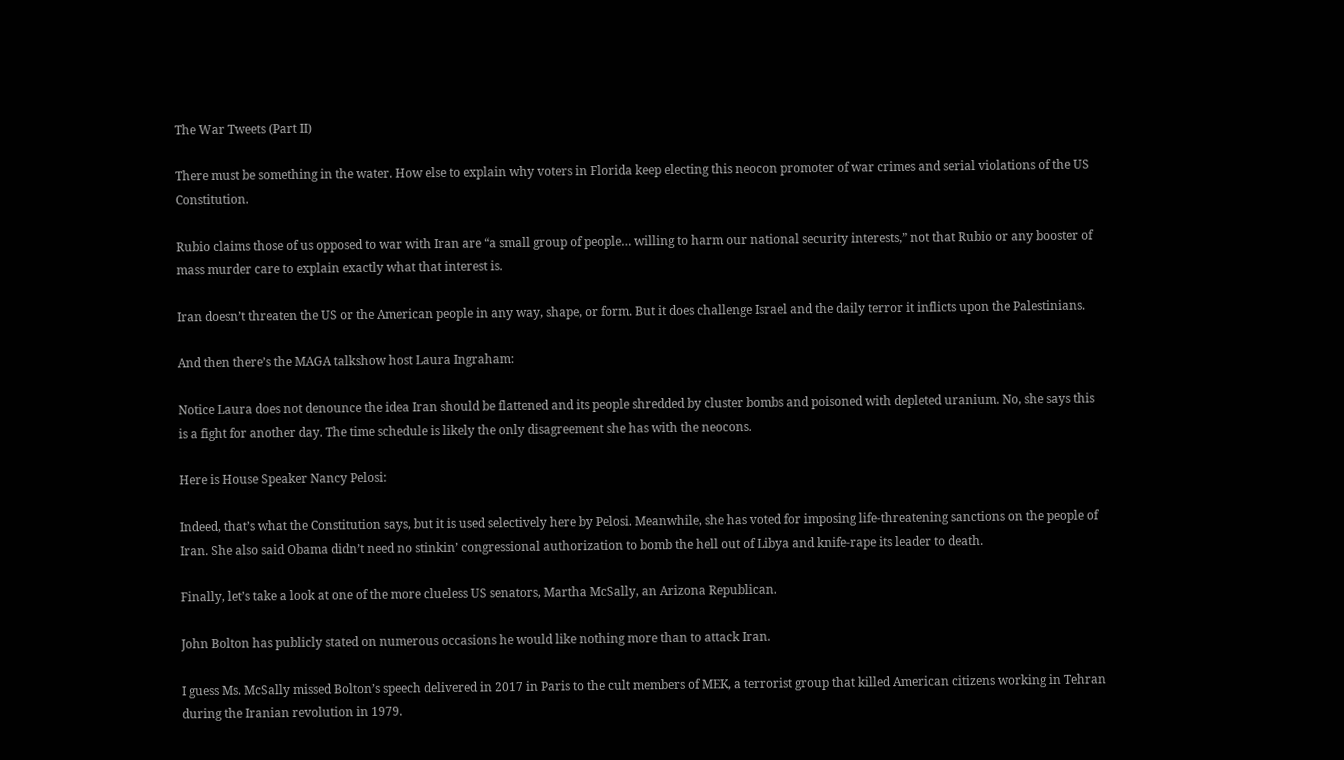The War Tweets (Part II)

There must be something in the water. How else to explain why voters in Florida keep electing this neocon promoter of war crimes and serial violations of the US Constitution.

Rubio claims those of us opposed to war with Iran are “a small group of people… willing to harm our national security interests,” not that Rubio or any booster of mass murder care to explain exactly what that interest is.

Iran doesn’t threaten the US or the American people in any way, shape, or form. But it does challenge Israel and the daily terror it inflicts upon the Palestinians.

And then there’s the MAGA talkshow host Laura Ingraham:

Notice Laura does not denounce the idea Iran should be flattened and its people shredded by cluster bombs and poisoned with depleted uranium. No, she says this is a fight for another day. The time schedule is likely the only disagreement she has with the neocons.

Here is House Speaker Nancy Pelosi:

Indeed, that’s what the Constitution says, but it is used selectively here by Pelosi. Meanwhile, she has voted for imposing life-threatening sanctions on the people of Iran. She also said Obama didn’t need no stinkin’ congressional authorization to bomb the hell out of Libya and knife-rape its leader to death.

Finally, let’s take a look at one of the more clueless US senators, Martha McSally, an Arizona Republican.

John Bolton has publicly stated on numerous occasions he would like nothing more than to attack Iran.

I guess Ms. McSally missed Bolton’s speech delivered in 2017 in Paris to the cult members of MEK, a terrorist group that killed American citizens working in Tehran during the Iranian revolution in 1979.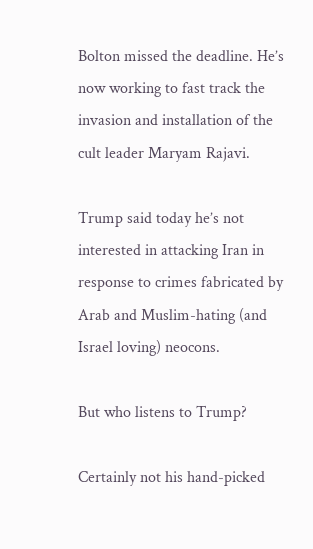Bolton missed the deadline. He’s now working to fast track the invasion and installation of the cult leader Maryam Rajavi.

Trump said today he’s not interested in attacking Iran in response to crimes fabricated by Arab and Muslim-hating (and Israel loving) neocons.

But who listens to Trump?

Certainly not his hand-picked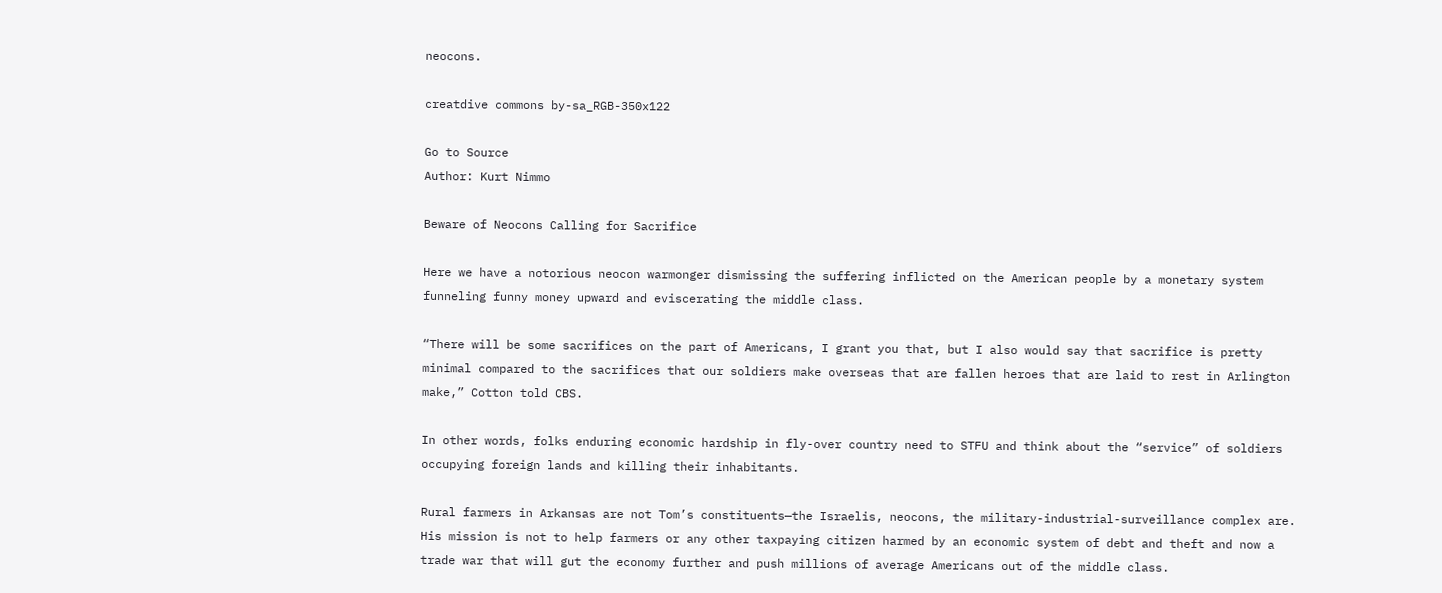neocons.

creatdive commons by-sa_RGB-350x122

Go to Source
Author: Kurt Nimmo

Beware of Neocons Calling for Sacrifice

Here we have a notorious neocon warmonger dismissing the suffering inflicted on the American people by a monetary system funneling funny money upward and eviscerating the middle class.

“There will be some sacrifices on the part of Americans, I grant you that, but I also would say that sacrifice is pretty minimal compared to the sacrifices that our soldiers make overseas that are fallen heroes that are laid to rest in Arlington make,” Cotton told CBS.

In other words, folks enduring economic hardship in fly-over country need to STFU and think about the “service” of soldiers occupying foreign lands and killing their inhabitants.

Rural farmers in Arkansas are not Tom’s constituents—the Israelis, neocons, the military-industrial-surveillance complex are. His mission is not to help farmers or any other taxpaying citizen harmed by an economic system of debt and theft and now a trade war that will gut the economy further and push millions of average Americans out of the middle class.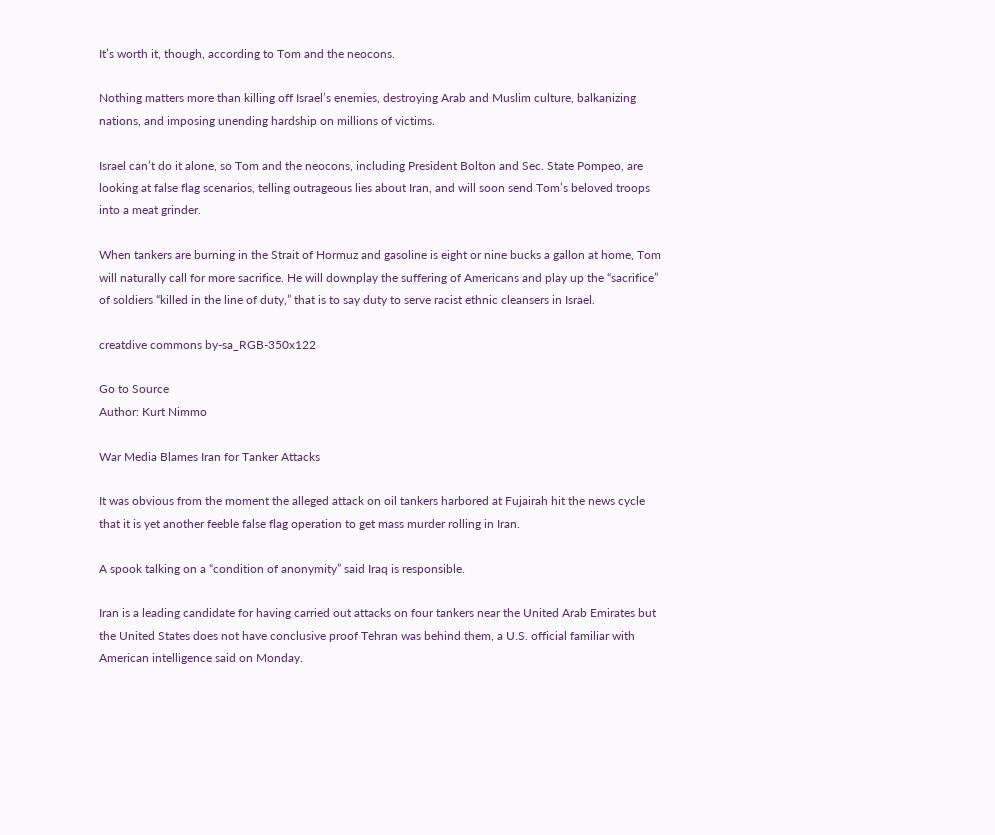It’s worth it, though, according to Tom and the neocons.

Nothing matters more than killing off Israel’s enemies, destroying Arab and Muslim culture, balkanizing nations, and imposing unending hardship on millions of victims.

Israel can’t do it alone, so Tom and the neocons, including President Bolton and Sec. State Pompeo, are looking at false flag scenarios, telling outrageous lies about Iran, and will soon send Tom’s beloved troops into a meat grinder.

When tankers are burning in the Strait of Hormuz and gasoline is eight or nine bucks a gallon at home, Tom will naturally call for more sacrifice. He will downplay the suffering of Americans and play up the “sacrifice” of soldiers “killed in the line of duty,” that is to say duty to serve racist ethnic cleansers in Israel.

creatdive commons by-sa_RGB-350x122

Go to Source
Author: Kurt Nimmo

War Media Blames Iran for Tanker Attacks

It was obvious from the moment the alleged attack on oil tankers harbored at Fujairah hit the news cycle that it is yet another feeble false flag operation to get mass murder rolling in Iran.

A spook talking on a “condition of anonymity” said Iraq is responsible.

Iran is a leading candidate for having carried out attacks on four tankers near the United Arab Emirates but the United States does not have conclusive proof Tehran was behind them, a U.S. official familiar with American intelligence said on Monday.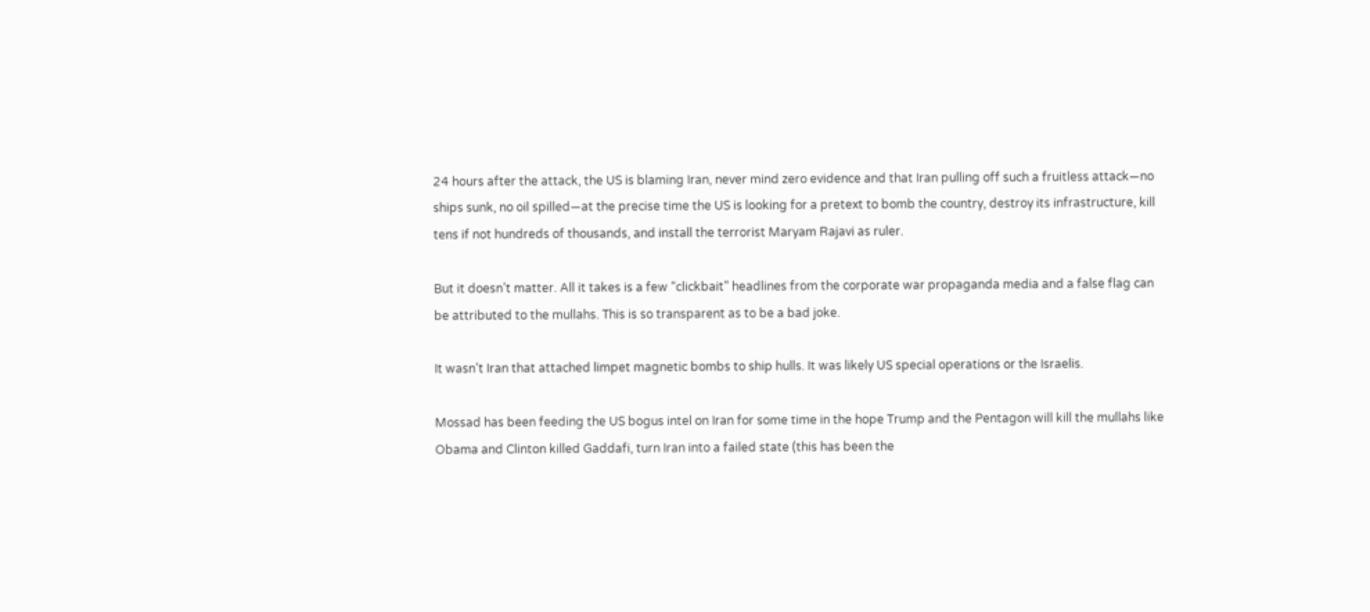24 hours after the attack, the US is blaming Iran, never mind zero evidence and that Iran pulling off such a fruitless attack—no ships sunk, no oil spilled—at the precise time the US is looking for a pretext to bomb the country, destroy its infrastructure, kill tens if not hundreds of thousands, and install the terrorist Maryam Rajavi as ruler.

But it doesn’t matter. All it takes is a few “clickbait” headlines from the corporate war propaganda media and a false flag can be attributed to the mullahs. This is so transparent as to be a bad joke.

It wasn’t Iran that attached limpet magnetic bombs to ship hulls. It was likely US special operations or the Israelis.

Mossad has been feeding the US bogus intel on Iran for some time in the hope Trump and the Pentagon will kill the mullahs like Obama and Clinton killed Gaddafi, turn Iran into a failed state (this has been the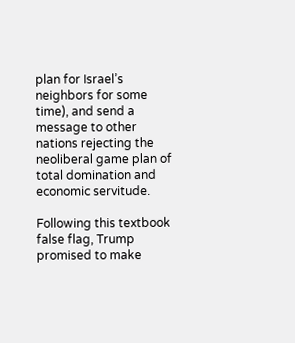plan for Israel’s neighbors for some time), and send a message to other nations rejecting the neoliberal game plan of total domination and economic servitude.

Following this textbook false flag, Trump promised to make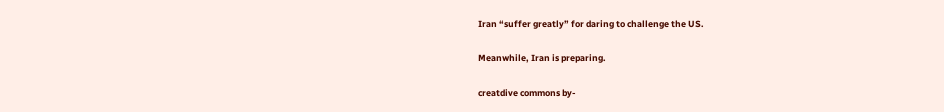Iran “suffer greatly” for daring to challenge the US.

Meanwhile, Iran is preparing.

creatdive commons by-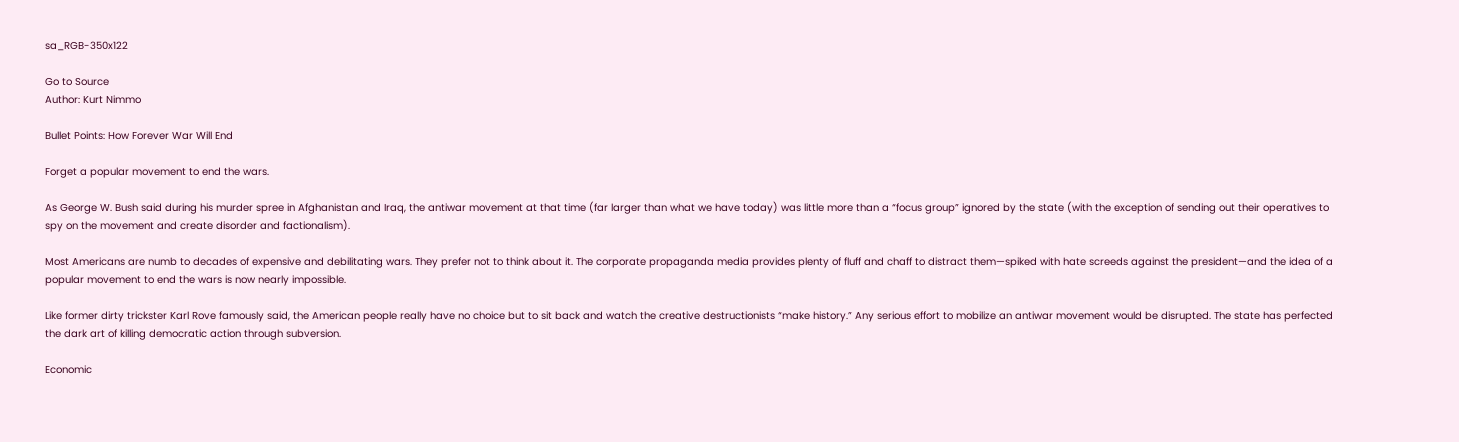sa_RGB-350x122

Go to Source
Author: Kurt Nimmo

Bullet Points: How Forever War Will End

Forget a popular movement to end the wars.

As George W. Bush said during his murder spree in Afghanistan and Iraq, the antiwar movement at that time (far larger than what we have today) was little more than a “focus group” ignored by the state (with the exception of sending out their operatives to spy on the movement and create disorder and factionalism).

Most Americans are numb to decades of expensive and debilitating wars. They prefer not to think about it. The corporate propaganda media provides plenty of fluff and chaff to distract them—spiked with hate screeds against the president—and the idea of a popular movement to end the wars is now nearly impossible.

Like former dirty trickster Karl Rove famously said, the American people really have no choice but to sit back and watch the creative destructionists “make history.” Any serious effort to mobilize an antiwar movement would be disrupted. The state has perfected the dark art of killing democratic action through subversion.

Economic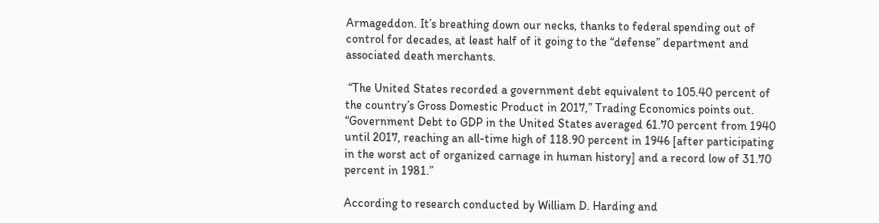Armageddon. It’s breathing down our necks, thanks to federal spending out of control for decades, at least half of it going to the “defense” department and associated death merchants.

 “The United States recorded a government debt equivalent to 105.40 percent of the country’s Gross Domestic Product in 2017,” Trading Economics points out. “Government Debt to GDP in the United States averaged 61.70 percent from 1940 until 2017, reaching an all-time high of 118.90 percent in 1946 [after participating in the worst act of organized carnage in human history] and a record low of 31.70 percent in 1981.”

According to research conducted by William D. Harding and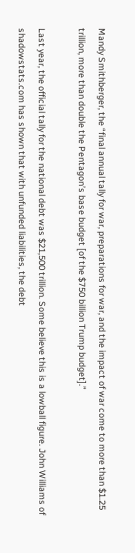Mandy Smithberger, the “final annual tally for war, preparations for war, and the impact of war come to more than $1.25 trillion, more than double the Pentagon’s base budget [of the $750 billion Trump budget].”

Last year, the official tally for the national debt was $21,500 trillion. Some believe this is a lowball figure. John Williams of shadowstats.com has shown that with unfunded liabilities, the debt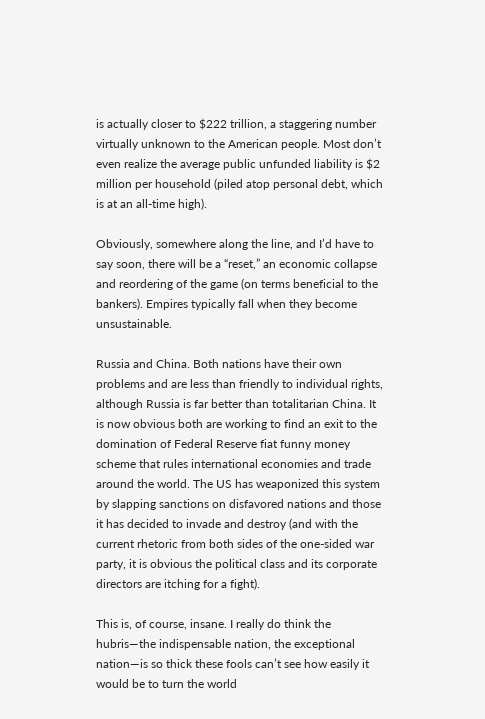is actually closer to $222 trillion, a staggering number virtually unknown to the American people. Most don’t even realize the average public unfunded liability is $2 million per household (piled atop personal debt, which is at an all-time high).

Obviously, somewhere along the line, and I’d have to say soon, there will be a “reset,” an economic collapse and reordering of the game (on terms beneficial to the bankers). Empires typically fall when they become unsustainable.

Russia and China. Both nations have their own problems and are less than friendly to individual rights, although Russia is far better than totalitarian China. It is now obvious both are working to find an exit to the domination of Federal Reserve fiat funny money scheme that rules international economies and trade around the world. The US has weaponized this system by slapping sanctions on disfavored nations and those it has decided to invade and destroy (and with the current rhetoric from both sides of the one-sided war party, it is obvious the political class and its corporate directors are itching for a fight).

This is, of course, insane. I really do think the hubris—the indispensable nation, the exceptional nation—is so thick these fools can’t see how easily it would be to turn the world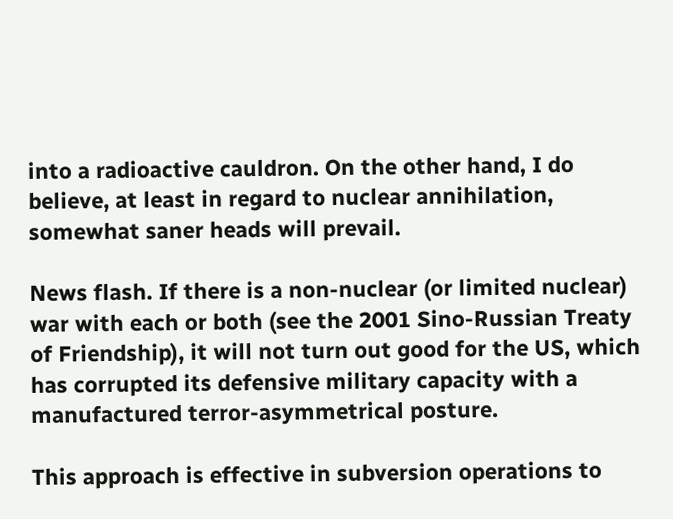into a radioactive cauldron. On the other hand, I do believe, at least in regard to nuclear annihilation, somewhat saner heads will prevail.

News flash. If there is a non-nuclear (or limited nuclear) war with each or both (see the 2001 Sino-Russian Treaty of Friendship), it will not turn out good for the US, which has corrupted its defensive military capacity with a manufactured terror-asymmetrical posture.

This approach is effective in subversion operations to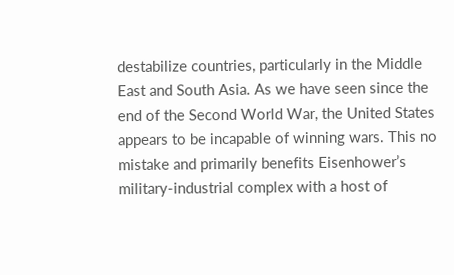destabilize countries, particularly in the Middle East and South Asia. As we have seen since the end of the Second World War, the United States appears to be incapable of winning wars. This no mistake and primarily benefits Eisenhower’s military-industrial complex with a host of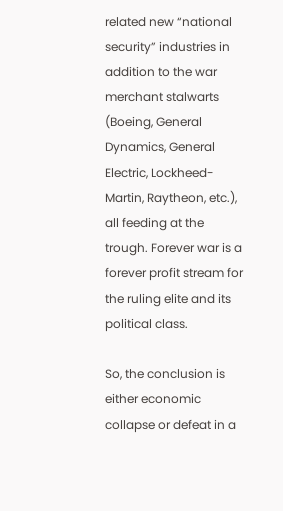related new “national security” industries in addition to the war merchant stalwarts (Boeing, General Dynamics, General Electric, Lockheed-Martin, Raytheon, etc.), all feeding at the trough. Forever war is a forever profit stream for the ruling elite and its political class.

So, the conclusion is either economic collapse or defeat in a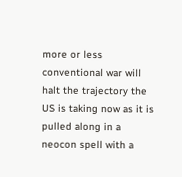more or less conventional war will halt the trajectory the US is taking now as it is pulled along in a neocon spell with a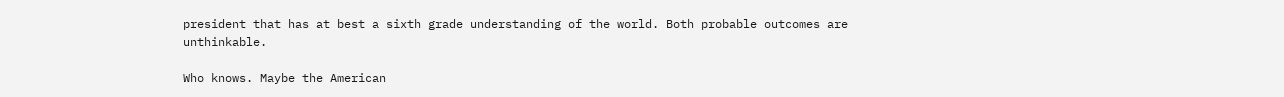president that has at best a sixth grade understanding of the world. Both probable outcomes are unthinkable.

Who knows. Maybe the American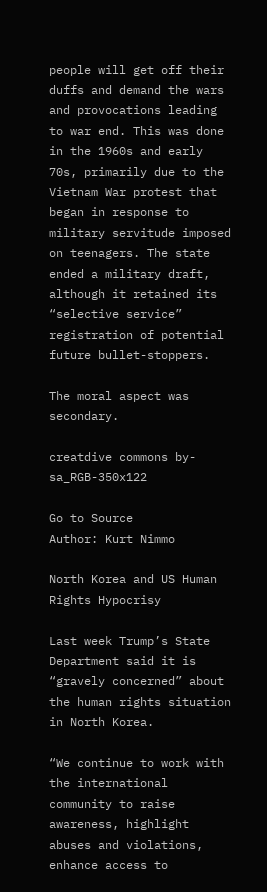people will get off their duffs and demand the wars and provocations leading to war end. This was done in the 1960s and early 70s, primarily due to the Vietnam War protest that began in response to military servitude imposed on teenagers. The state ended a military draft, although it retained its “selective service” registration of potential future bullet-stoppers.

The moral aspect was secondary.

creatdive commons by-sa_RGB-350x122

Go to Source
Author: Kurt Nimmo

North Korea and US Human Rights Hypocrisy

Last week Trump’s State Department said it is “gravely concerned” about the human rights situation in North Korea.

“We continue to work with the international community to raise awareness, highlight abuses and violations, enhance access to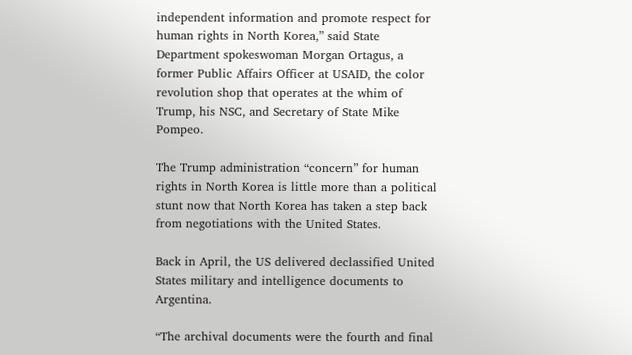independent information and promote respect for human rights in North Korea,” said State Department spokeswoman Morgan Ortagus, a former Public Affairs Officer at USAID, the color revolution shop that operates at the whim of Trump, his NSC, and Secretary of State Mike Pompeo.

The Trump administration “concern” for human rights in North Korea is little more than a political stunt now that North Korea has taken a step back from negotiations with the United States.

Back in April, the US delivered declassified United States military and intelligence documents to Argentina.

“The archival documents were the fourth and final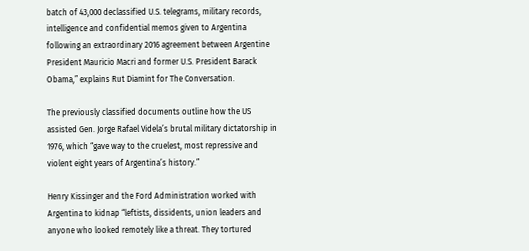batch of 43,000 declassified U.S. telegrams, military records, intelligence and confidential memos given to Argentina following an extraordinary 2016 agreement between Argentine President Mauricio Macri and former U.S. President Barack Obama,” explains Rut Diamint for The Conversation.

The previously classified documents outline how the US assisted Gen. Jorge Rafael Videla’s brutal military dictatorship in 1976, which “gave way to the cruelest, most repressive and violent eight years of Argentina’s history.”

Henry Kissinger and the Ford Administration worked with Argentina to kidnap “leftists, dissidents, union leaders and anyone who looked remotely like a threat. They tortured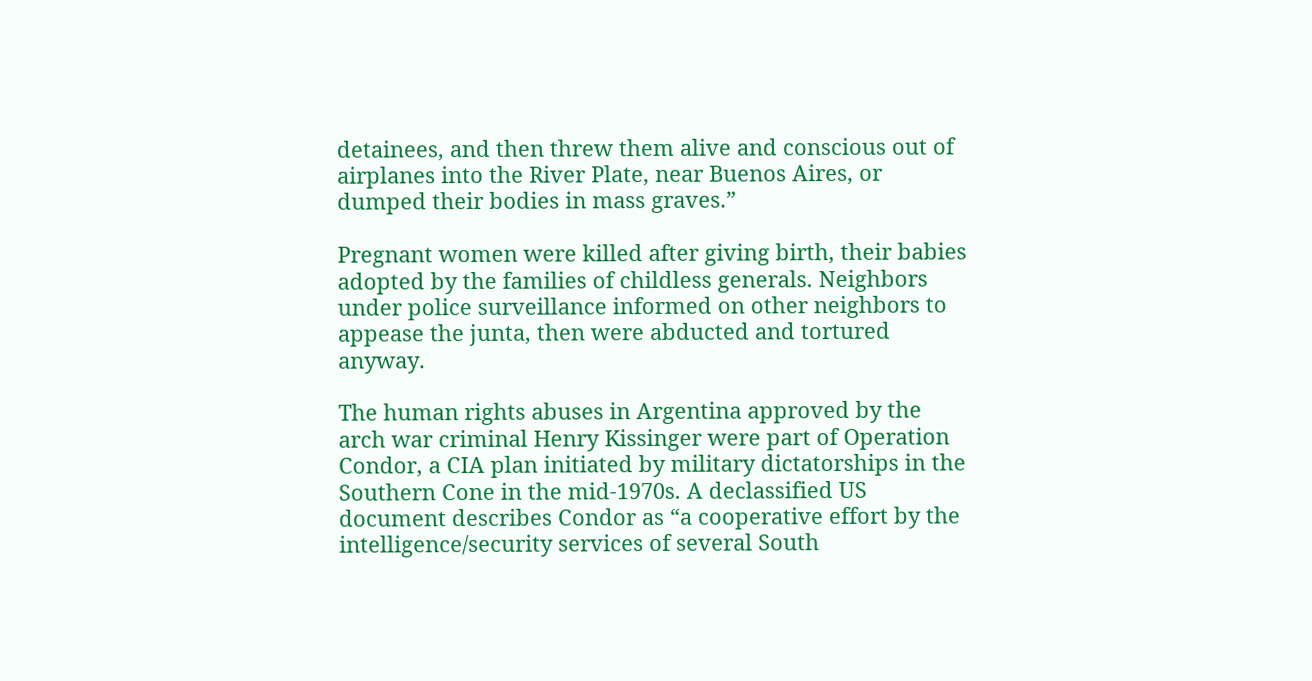detainees, and then threw them alive and conscious out of airplanes into the River Plate, near Buenos Aires, or dumped their bodies in mass graves.”

Pregnant women were killed after giving birth, their babies adopted by the families of childless generals. Neighbors under police surveillance informed on other neighbors to appease the junta, then were abducted and tortured anyway.

The human rights abuses in Argentina approved by the arch war criminal Henry Kissinger were part of Operation Condor, a CIA plan initiated by military dictatorships in the Southern Cone in the mid-1970s. A declassified US document describes Condor as “a cooperative effort by the intelligence/security services of several South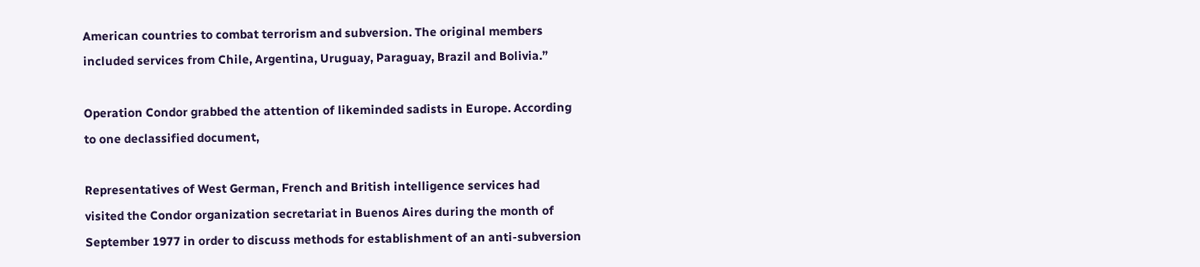American countries to combat terrorism and subversion. The original members included services from Chile, Argentina, Uruguay, Paraguay, Brazil and Bolivia.”

Operation Condor grabbed the attention of likeminded sadists in Europe. According to one declassified document,

Representatives of West German, French and British intelligence services had visited the Condor organization secretariat in Buenos Aires during the month of September 1977 in order to discuss methods for establishment of an anti-subversion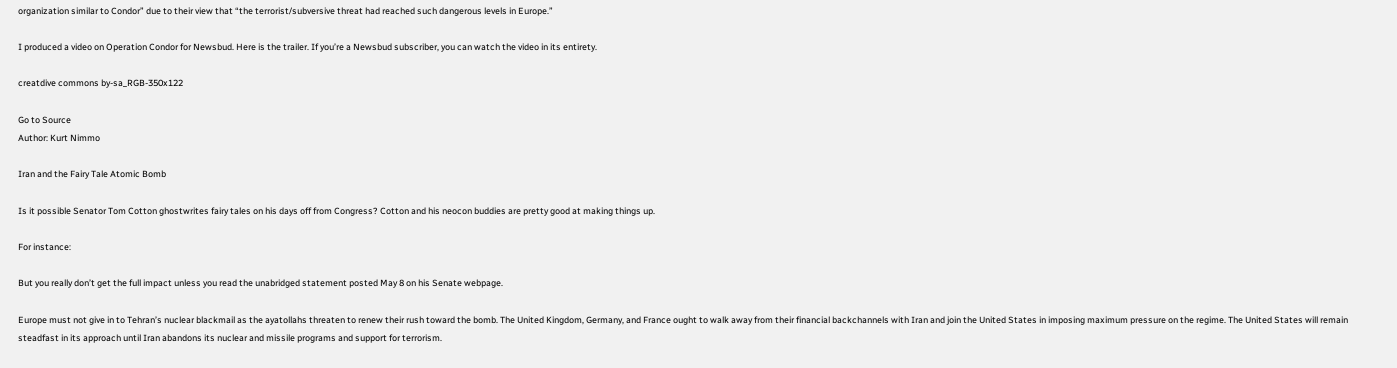organization similar to Condor” due to their view that “the terrorist/subversive threat had reached such dangerous levels in Europe.”

I produced a video on Operation Condor for Newsbud. Here is the trailer. If you’re a Newsbud subscriber, you can watch the video in its entirety.

creatdive commons by-sa_RGB-350x122

Go to Source
Author: Kurt Nimmo

Iran and the Fairy Tale Atomic Bomb

Is it possible Senator Tom Cotton ghostwrites fairy tales on his days off from Congress? Cotton and his neocon buddies are pretty good at making things up.

For instance:

But you really don’t get the full impact unless you read the unabridged statement posted May 8 on his Senate webpage.

Europe must not give in to Tehran’s nuclear blackmail as the ayatollahs threaten to renew their rush toward the bomb. The United Kingdom, Germany, and France ought to walk away from their financial backchannels with Iran and join the United States in imposing maximum pressure on the regime. The United States will remain steadfast in its approach until Iran abandons its nuclear and missile programs and support for terrorism.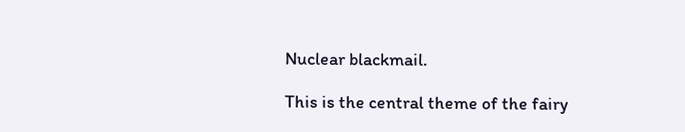Nuclear blackmail.

This is the central theme of the fairy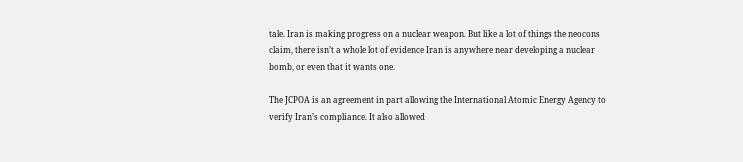tale. Iran is making progress on a nuclear weapon. But like a lot of things the neocons claim, there isn’t a whole lot of evidence Iran is anywhere near developing a nuclear bomb, or even that it wants one.

The JCPOA is an agreement in part allowing the International Atomic Energy Agency to verify Iran’s compliance. It also allowed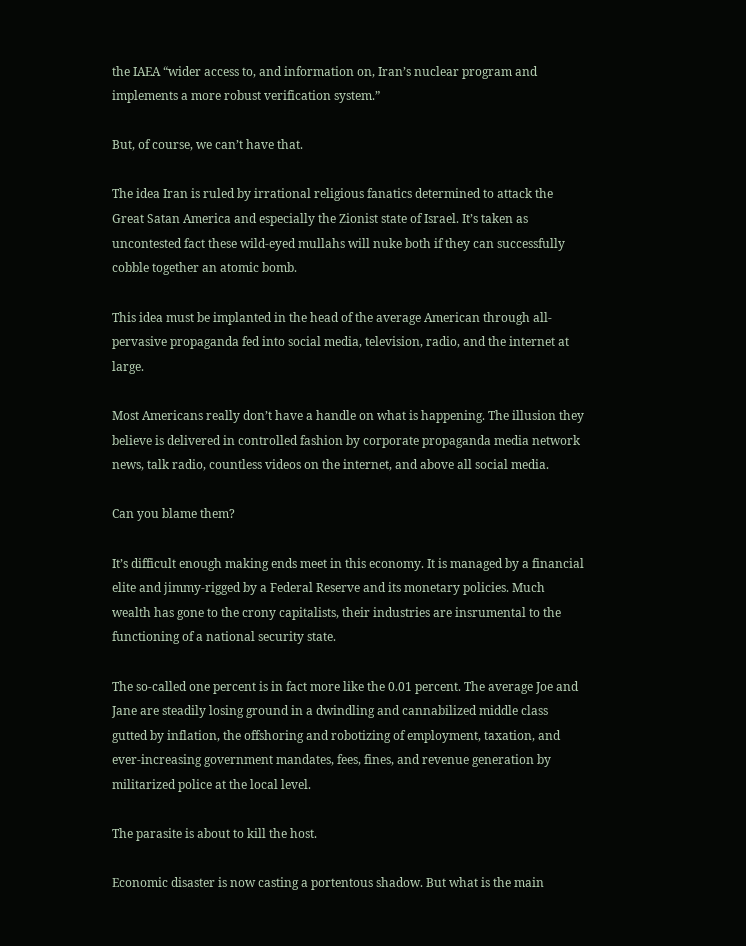the IAEA “wider access to, and information on, Iran’s nuclear program and implements a more robust verification system.”

But, of course, we can’t have that.

The idea Iran is ruled by irrational religious fanatics determined to attack the Great Satan America and especially the Zionist state of Israel. It’s taken as uncontested fact these wild-eyed mullahs will nuke both if they can successfully cobble together an atomic bomb.

This idea must be implanted in the head of the average American through all-pervasive propaganda fed into social media, television, radio, and the internet at large.

Most Americans really don’t have a handle on what is happening. The illusion they believe is delivered in controlled fashion by corporate propaganda media network news, talk radio, countless videos on the internet, and above all social media.

Can you blame them?

It’s difficult enough making ends meet in this economy. It is managed by a financial elite and jimmy-rigged by a Federal Reserve and its monetary policies. Much wealth has gone to the crony capitalists, their industries are insrumental to the functioning of a national security state.

The so-called one percent is in fact more like the 0.01 percent. The average Joe and Jane are steadily losing ground in a dwindling and cannabilized middle class gutted by inflation, the offshoring and robotizing of employment, taxation, and ever-increasing government mandates, fees, fines, and revenue generation by militarized police at the local level.

The parasite is about to kill the host.

Economic disaster is now casting a portentous shadow. But what is the main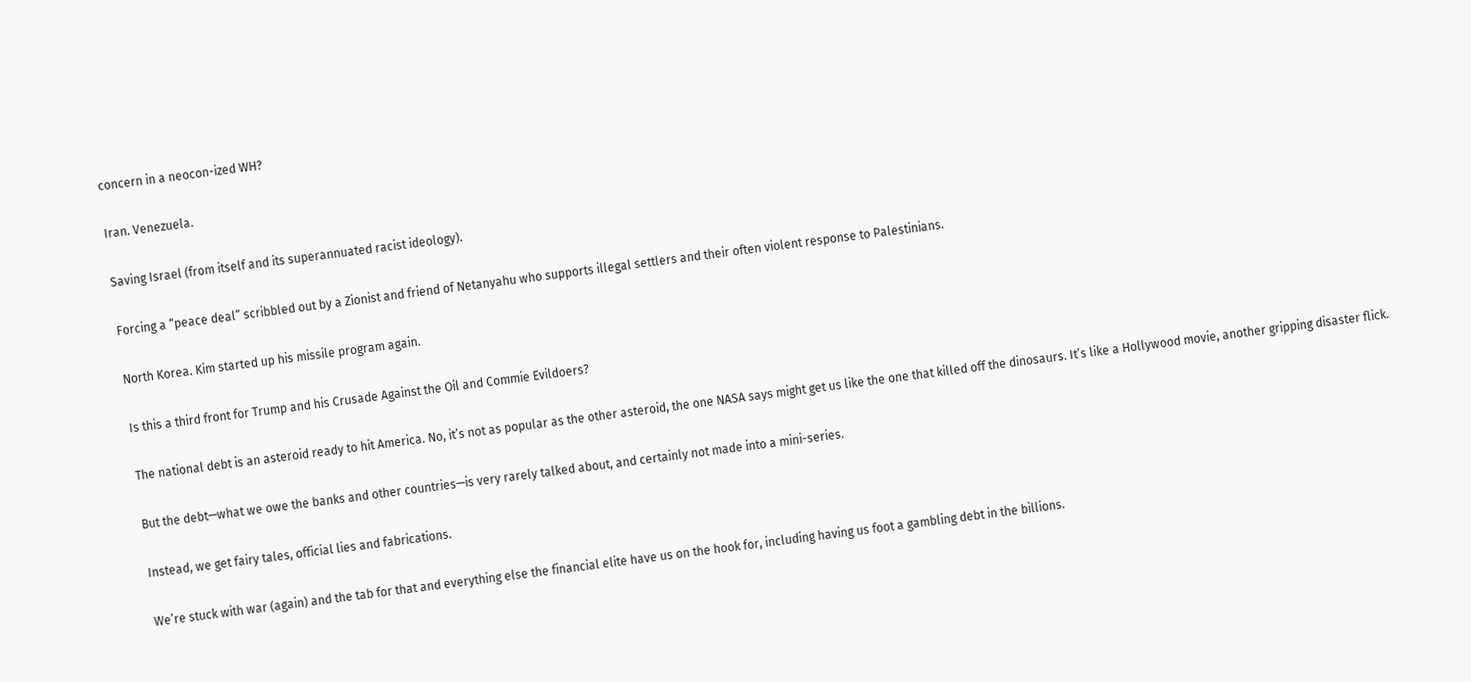concern in a neocon-ized WH?

Iran. Venezuela.

Saving Israel (from itself and its superannuated racist ideology).

Forcing a “peace deal” scribbled out by a Zionist and friend of Netanyahu who supports illegal settlers and their often violent response to Palestinians.

North Korea. Kim started up his missile program again.

Is this a third front for Trump and his Crusade Against the Oil and Commie Evildoers?

The national debt is an asteroid ready to hit America. No, it’s not as popular as the other asteroid, the one NASA says might get us like the one that killed off the dinosaurs. It’s like a Hollywood movie, another gripping disaster flick.

But the debt—what we owe the banks and other countries—is very rarely talked about, and certainly not made into a mini-series.

Instead, we get fairy tales, official lies and fabrications.

We’re stuck with war (again) and the tab for that and everything else the financial elite have us on the hook for, including having us foot a gambling debt in the billions.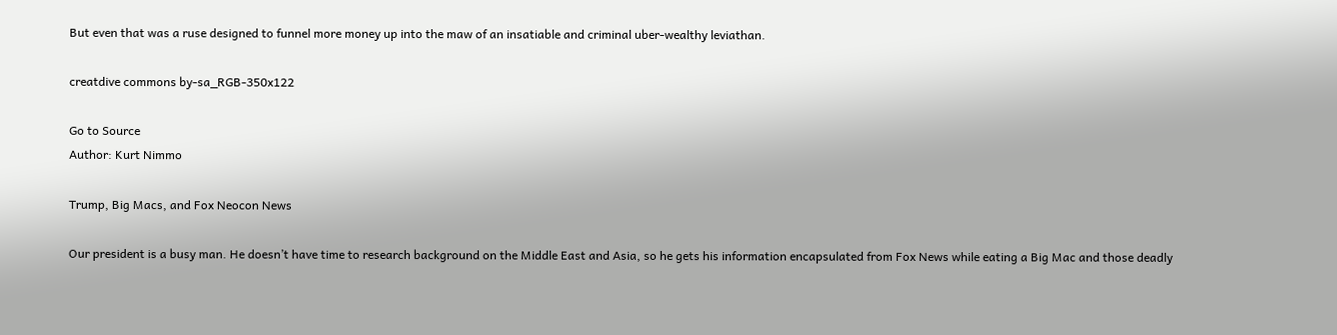But even that was a ruse designed to funnel more money up into the maw of an insatiable and criminal uber-wealthy leviathan.

creatdive commons by-sa_RGB-350x122

Go to Source
Author: Kurt Nimmo

Trump, Big Macs, and Fox Neocon News

Our president is a busy man. He doesn’t have time to research background on the Middle East and Asia, so he gets his information encapsulated from Fox News while eating a Big Mac and those deadly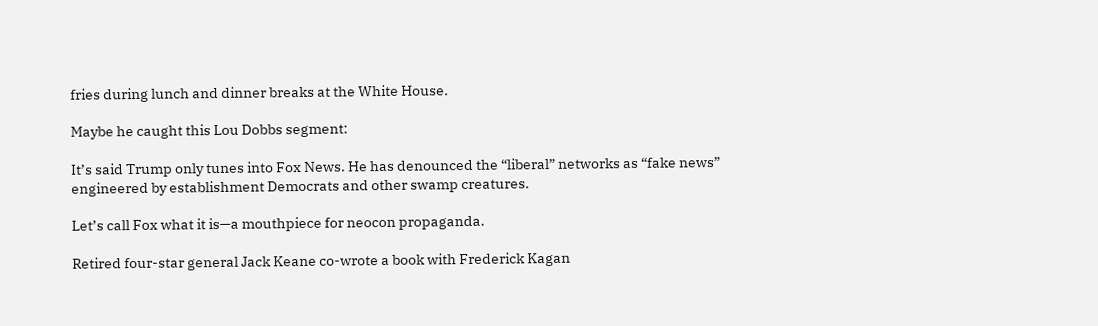fries during lunch and dinner breaks at the White House.

Maybe he caught this Lou Dobbs segment:

It’s said Trump only tunes into Fox News. He has denounced the “liberal” networks as “fake news” engineered by establishment Democrats and other swamp creatures.

Let’s call Fox what it is—a mouthpiece for neocon propaganda.

Retired four-star general Jack Keane co-wrote a book with Frederick Kagan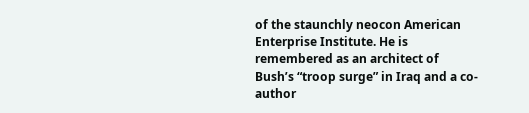of the staunchly neocon American Enterprise Institute. He is remembered as an architect of Bush’s “troop surge” in Iraq and a co-author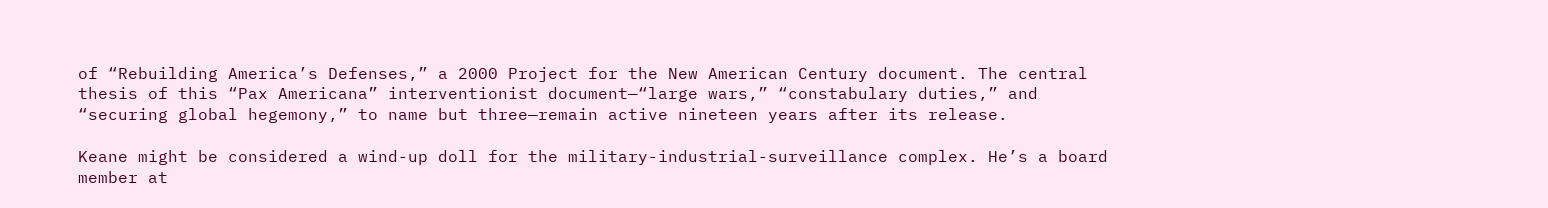of “Rebuilding America’s Defenses,” a 2000 Project for the New American Century document. The central thesis of this “Pax Americana” interventionist document—“large wars,” “constabulary duties,” and “securing global hegemony,” to name but three—remain active nineteen years after its release.

Keane might be considered a wind-up doll for the military-industrial-surveillance complex. He’s a board member at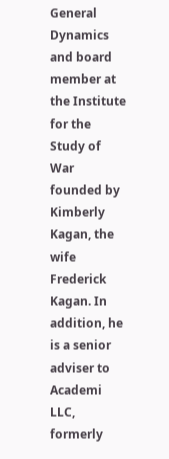General Dynamics and board member at the Institute for the Study of War founded by Kimberly Kagan, the wife Frederick Kagan. In addition, he is a senior adviser to Academi LLC, formerly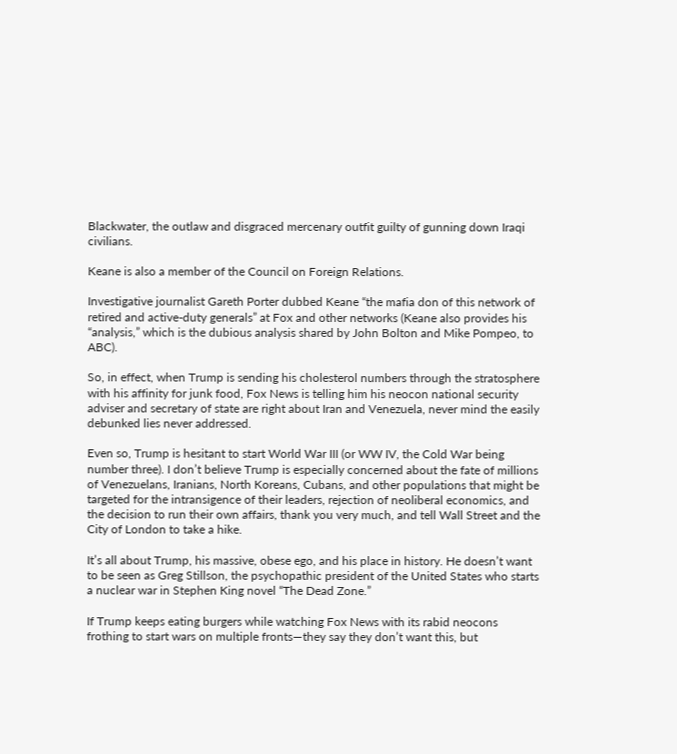Blackwater, the outlaw and disgraced mercenary outfit guilty of gunning down Iraqi civilians.

Keane is also a member of the Council on Foreign Relations.

Investigative journalist Gareth Porter dubbed Keane “the mafia don of this network of retired and active-duty generals” at Fox and other networks (Keane also provides his “analysis,” which is the dubious analysis shared by John Bolton and Mike Pompeo, to ABC).

So, in effect, when Trump is sending his cholesterol numbers through the stratosphere with his affinity for junk food, Fox News is telling him his neocon national security adviser and secretary of state are right about Iran and Venezuela, never mind the easily debunked lies never addressed.

Even so, Trump is hesitant to start World War III (or WW IV, the Cold War being number three). I don’t believe Trump is especially concerned about the fate of millions of Venezuelans, Iranians, North Koreans, Cubans, and other populations that might be targeted for the intransigence of their leaders, rejection of neoliberal economics, and the decision to run their own affairs, thank you very much, and tell Wall Street and the City of London to take a hike.

It’s all about Trump, his massive, obese ego, and his place in history. He doesn’t want to be seen as Greg Stillson, the psychopathic president of the United States who starts a nuclear war in Stephen King novel “The Dead Zone.”

If Trump keeps eating burgers while watching Fox News with its rabid neocons frothing to start wars on multiple fronts—they say they don’t want this, but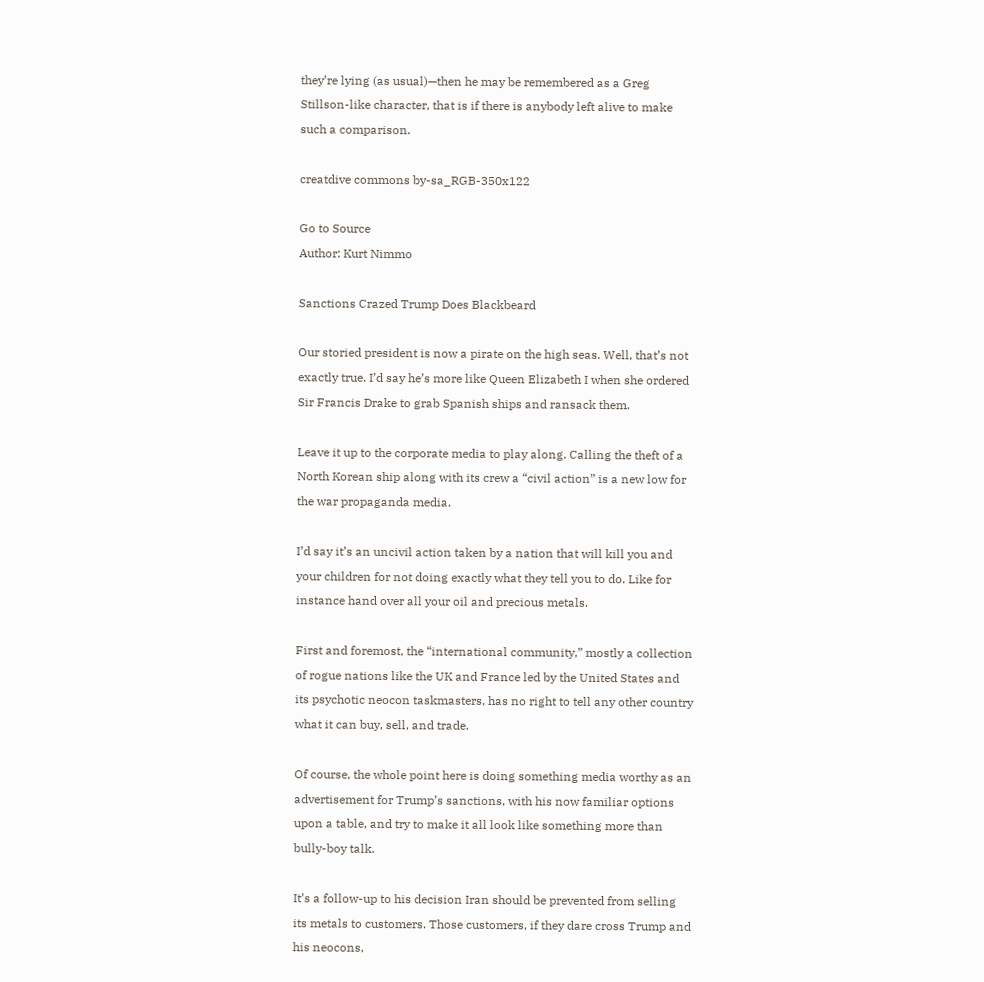they’re lying (as usual)—then he may be remembered as a Greg Stillson-like character, that is if there is anybody left alive to make such a comparison.

creatdive commons by-sa_RGB-350x122

Go to Source
Author: Kurt Nimmo

Sanctions Crazed Trump Does Blackbeard

Our storied president is now a pirate on the high seas. Well, that’s not exactly true. I’d say he’s more like Queen Elizabeth I when she ordered Sir Francis Drake to grab Spanish ships and ransack them.

Leave it up to the corporate media to play along. Calling the theft of a North Korean ship along with its crew a “civil action” is a new low for the war propaganda media.

I’d say it’s an uncivil action taken by a nation that will kill you and your children for not doing exactly what they tell you to do. Like for instance hand over all your oil and precious metals.

First and foremost, the “international community,” mostly a collection of rogue nations like the UK and France led by the United States and its psychotic neocon taskmasters, has no right to tell any other country what it can buy, sell, and trade.

Of course, the whole point here is doing something media worthy as an advertisement for Trump’s sanctions, with his now familiar options upon a table, and try to make it all look like something more than bully-boy talk.

It’s a follow-up to his decision Iran should be prevented from selling its metals to customers. Those customers, if they dare cross Trump and his neocons,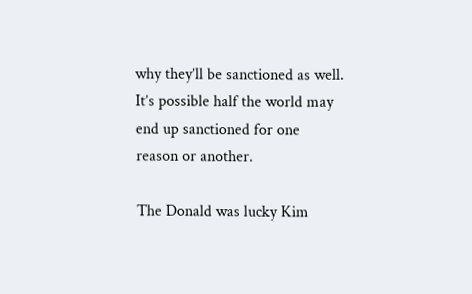why they’ll be sanctioned as well. It’s possible half the world may end up sanctioned for one reason or another.

The Donald was lucky Kim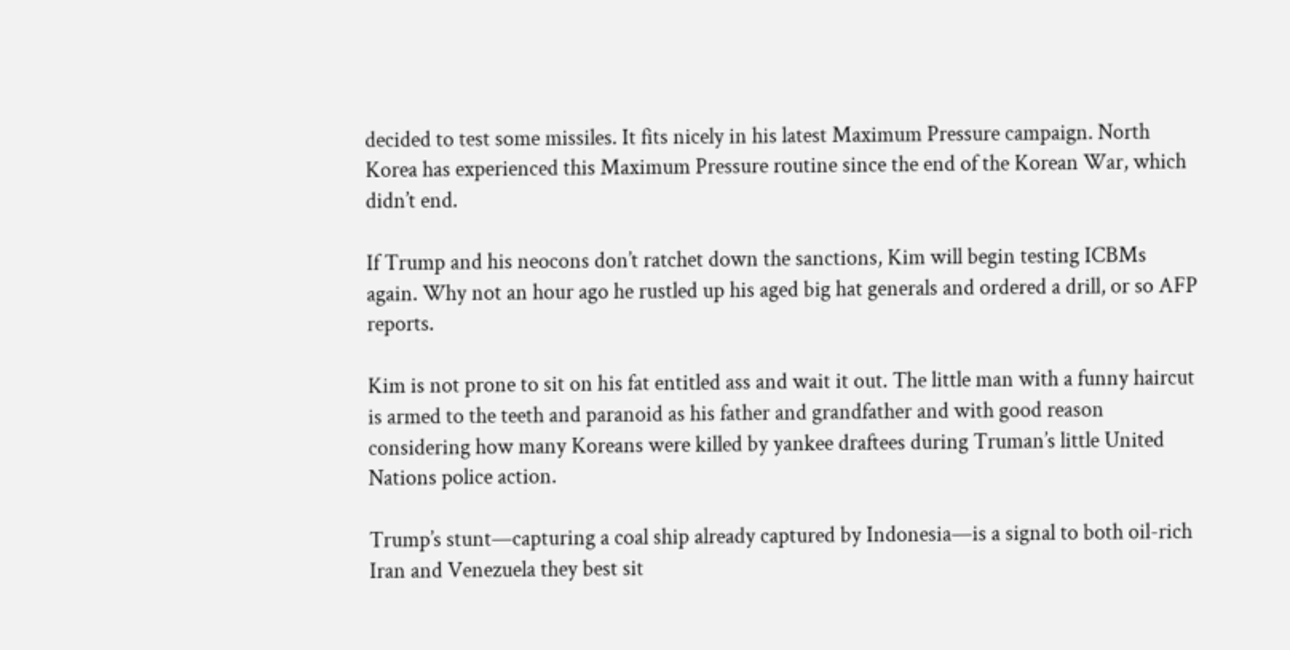decided to test some missiles. It fits nicely in his latest Maximum Pressure campaign. North Korea has experienced this Maximum Pressure routine since the end of the Korean War, which didn’t end.

If Trump and his neocons don’t ratchet down the sanctions, Kim will begin testing ICBMs again. Why not an hour ago he rustled up his aged big hat generals and ordered a drill, or so AFP reports.

Kim is not prone to sit on his fat entitled ass and wait it out. The little man with a funny haircut is armed to the teeth and paranoid as his father and grandfather and with good reason considering how many Koreans were killed by yankee draftees during Truman’s little United Nations police action.

Trump’s stunt—capturing a coal ship already captured by Indonesia—is a signal to both oil-rich Iran and Venezuela they best sit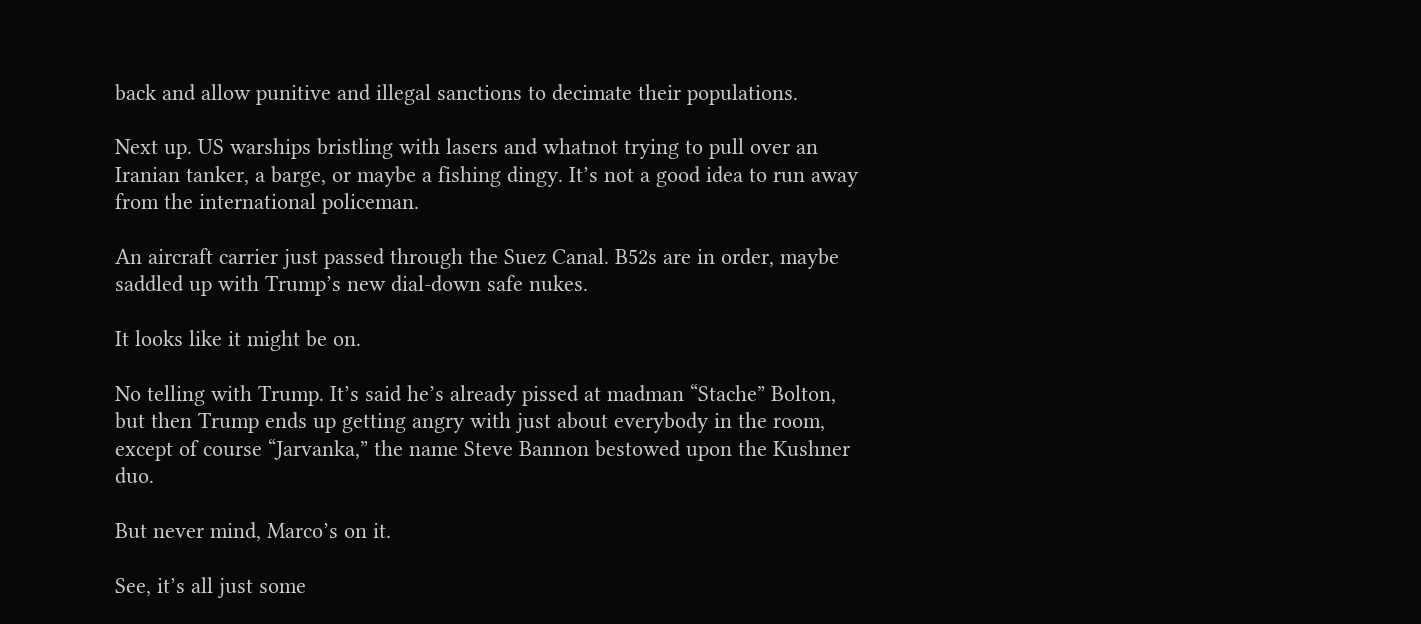back and allow punitive and illegal sanctions to decimate their populations.

Next up. US warships bristling with lasers and whatnot trying to pull over an Iranian tanker, a barge, or maybe a fishing dingy. It’s not a good idea to run away from the international policeman.

An aircraft carrier just passed through the Suez Canal. B52s are in order, maybe saddled up with Trump’s new dial-down safe nukes.

It looks like it might be on.

No telling with Trump. It’s said he’s already pissed at madman “Stache” Bolton, but then Trump ends up getting angry with just about everybody in the room, except of course “Jarvanka,” the name Steve Bannon bestowed upon the Kushner duo.

But never mind, Marco’s on it.

See, it’s all just some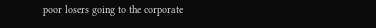poor losers going to the corporate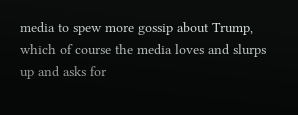media to spew more gossip about Trump, which of course the media loves and slurps up and asks for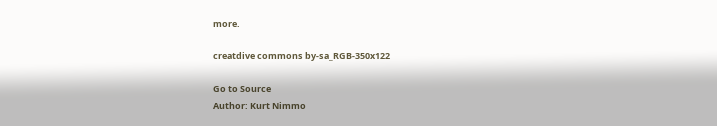more.

creatdive commons by-sa_RGB-350x122

Go to Source
Author: Kurt Nimmo